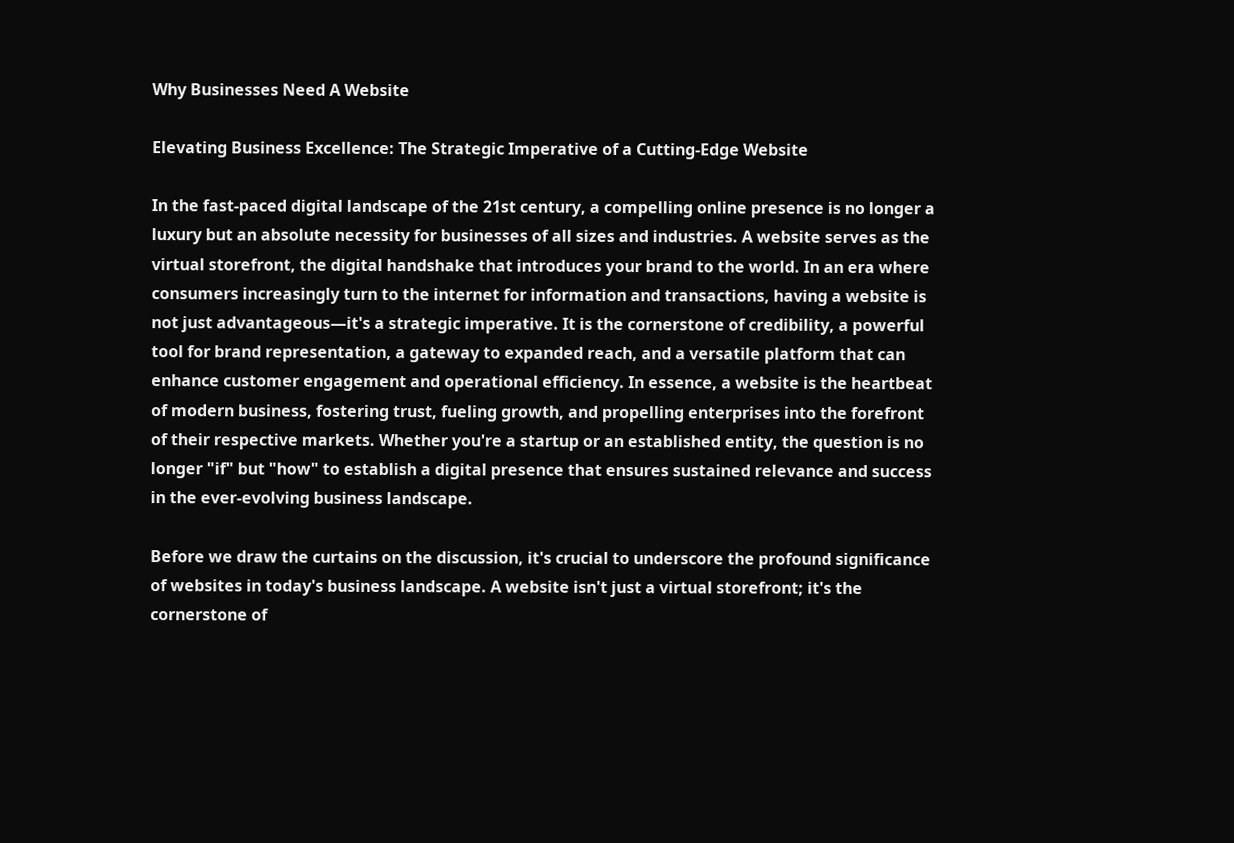Why Businesses Need A Website

Elevating Business Excellence: The Strategic Imperative of a Cutting-Edge Website

In the fast-paced digital landscape of the 21st century, a compelling online presence is no longer a luxury but an absolute necessity for businesses of all sizes and industries. A website serves as the virtual storefront, the digital handshake that introduces your brand to the world. In an era where consumers increasingly turn to the internet for information and transactions, having a website is not just advantageous—it's a strategic imperative. It is the cornerstone of credibility, a powerful tool for brand representation, a gateway to expanded reach, and a versatile platform that can enhance customer engagement and operational efficiency. In essence, a website is the heartbeat of modern business, fostering trust, fueling growth, and propelling enterprises into the forefront of their respective markets. Whether you're a startup or an established entity, the question is no longer "if" but "how" to establish a digital presence that ensures sustained relevance and success in the ever-evolving business landscape.

Before we draw the curtains on the discussion, it's crucial to underscore the profound significance of websites in today's business landscape. A website isn't just a virtual storefront; it's the cornerstone of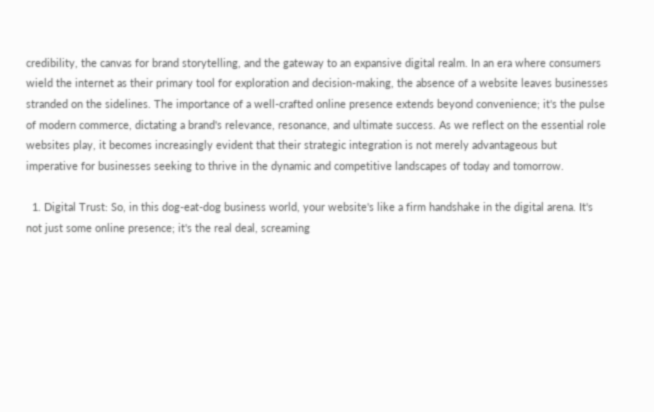credibility, the canvas for brand storytelling, and the gateway to an expansive digital realm. In an era where consumers wield the internet as their primary tool for exploration and decision-making, the absence of a website leaves businesses stranded on the sidelines. The importance of a well-crafted online presence extends beyond convenience; it's the pulse of modern commerce, dictating a brand's relevance, resonance, and ultimate success. As we reflect on the essential role websites play, it becomes increasingly evident that their strategic integration is not merely advantageous but imperative for businesses seeking to thrive in the dynamic and competitive landscapes of today and tomorrow.

  1. Digital Trust: So, in this dog-eat-dog business world, your website's like a firm handshake in the digital arena. It's not just some online presence; it's the real deal, screaming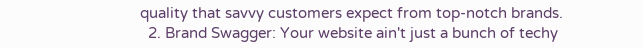quality that savvy customers expect from top-notch brands.
  2. Brand Swagger: Your website ain't just a bunch of techy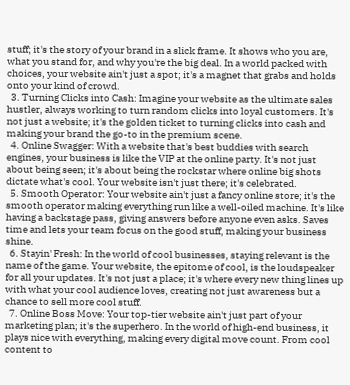stuff; it's the story of your brand in a slick frame. It shows who you are, what you stand for, and why you're the big deal. In a world packed with choices, your website ain't just a spot; it's a magnet that grabs and holds onto your kind of crowd.
  3. Turning Clicks into Cash: Imagine your website as the ultimate sales hustler, always working to turn random clicks into loyal customers. It's not just a website; it's the golden ticket to turning clicks into cash and making your brand the go-to in the premium scene.
  4. Online Swagger: With a website that's best buddies with search engines, your business is like the VIP at the online party. It's not just about being seen; it's about being the rockstar where online big shots dictate what's cool. Your website isn't just there; it's celebrated.
  5. Smooth Operator: Your website ain't just a fancy online store; it's the smooth operator making everything run like a well-oiled machine. It's like having a backstage pass, giving answers before anyone even asks. Saves time and lets your team focus on the good stuff, making your business shine.
  6. Stayin' Fresh: In the world of cool businesses, staying relevant is the name of the game. Your website, the epitome of cool, is the loudspeaker for all your updates. It's not just a place; it's where every new thing lines up with what your cool audience loves, creating not just awareness but a chance to sell more cool stuff.
  7. Online Boss Move: Your top-tier website ain't just part of your marketing plan; it's the superhero. In the world of high-end business, it plays nice with everything, making every digital move count. From cool content to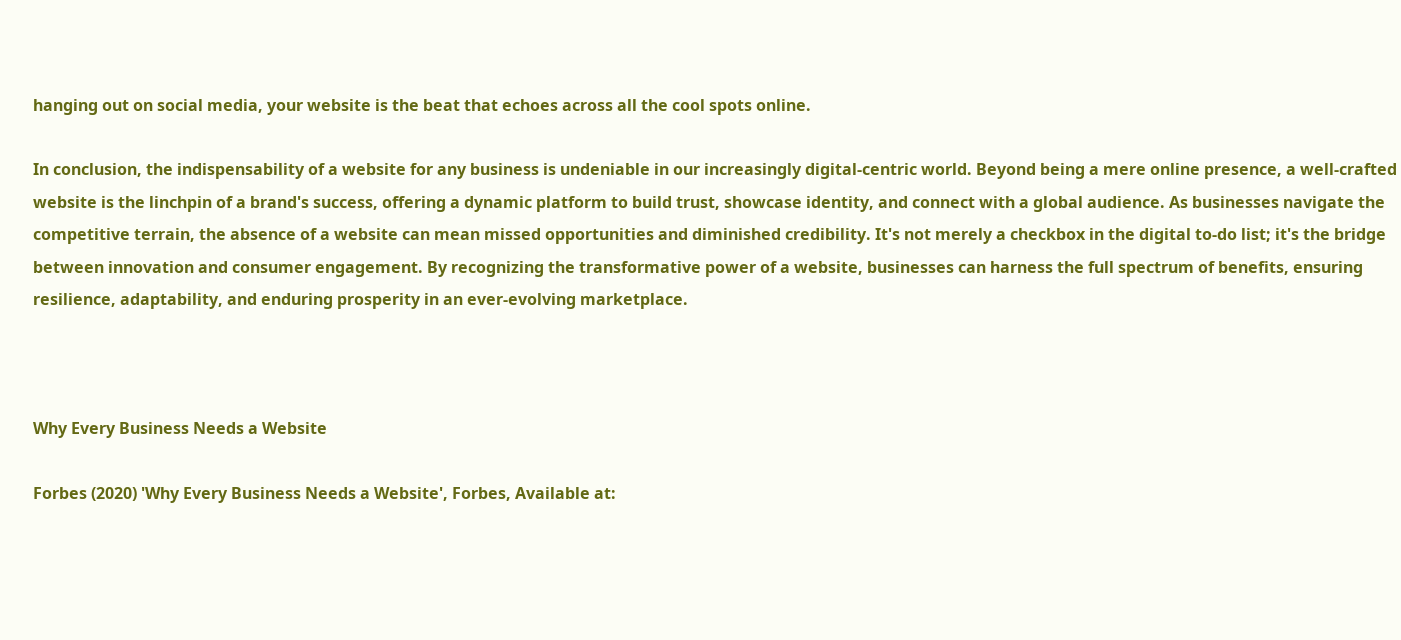hanging out on social media, your website is the beat that echoes across all the cool spots online.

In conclusion, the indispensability of a website for any business is undeniable in our increasingly digital-centric world. Beyond being a mere online presence, a well-crafted website is the linchpin of a brand's success, offering a dynamic platform to build trust, showcase identity, and connect with a global audience. As businesses navigate the competitive terrain, the absence of a website can mean missed opportunities and diminished credibility. It's not merely a checkbox in the digital to-do list; it's the bridge between innovation and consumer engagement. By recognizing the transformative power of a website, businesses can harness the full spectrum of benefits, ensuring resilience, adaptability, and enduring prosperity in an ever-evolving marketplace.



Why Every Business Needs a Website

Forbes (2020) 'Why Every Business Needs a Website', Forbes, Available at: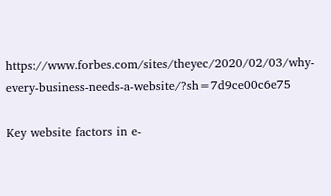https://www.forbes.com/sites/theyec/2020/02/03/why-every-business-needs-a-website/?sh=7d9ce00c6e75

Key website factors in e-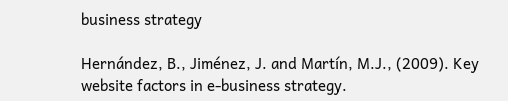business strategy

Hernández, B., Jiménez, J. and Martín, M.J., (2009). Key website factors in e-business strategy.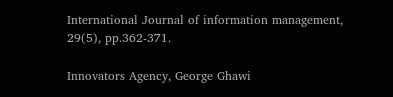International Journal of information management, 29(5), pp.362-371.

Innovators Agency, George Ghawi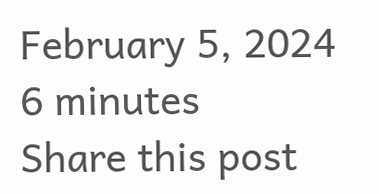February 5, 2024
6 minutes
Share this post